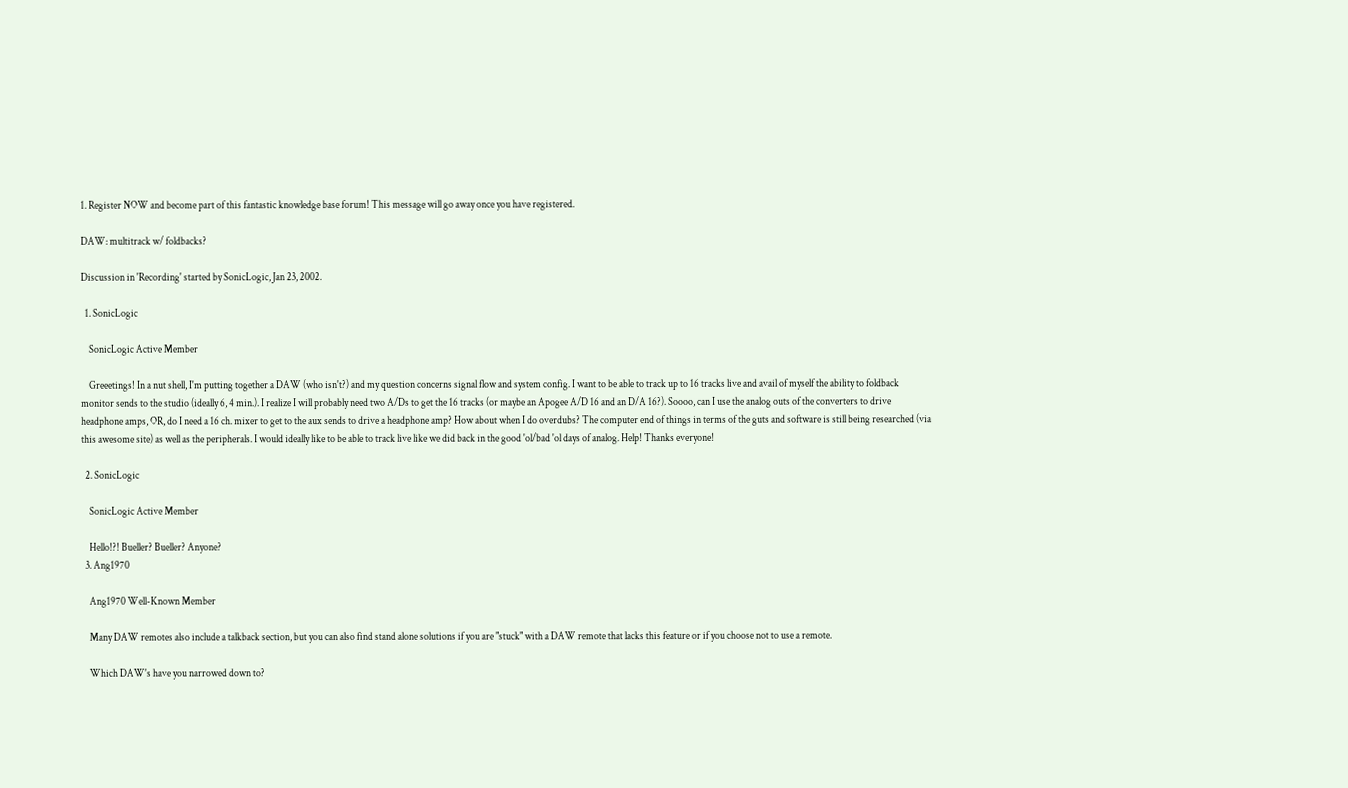1. Register NOW and become part of this fantastic knowledge base forum! This message will go away once you have registered.

DAW: multitrack w/ foldbacks?

Discussion in 'Recording' started by SonicLogic, Jan 23, 2002.

  1. SonicLogic

    SonicLogic Active Member

    Greeetings! In a nut shell, I'm putting together a DAW (who isn't?) and my question concerns signal flow and system config. I want to be able to track up to 16 tracks live and avail of myself the ability to foldback monitor sends to the studio (ideally 6, 4 min.). I realize I will probably need two A/Ds to get the 16 tracks (or maybe an Apogee A/D 16 and an D/A 16?). Soooo, can I use the analog outs of the converters to drive headphone amps, OR, do I need a 16 ch. mixer to get to the aux sends to drive a headphone amp? How about when I do overdubs? The computer end of things in terms of the guts and software is still being researched (via this awesome site) as well as the peripherals. I would ideally like to be able to track live like we did back in the good 'ol/bad 'ol days of analog. Help! Thanks everyone!

  2. SonicLogic

    SonicLogic Active Member

    Hello!?! Bueller? Bueller? Anyone?
  3. Ang1970

    Ang1970 Well-Known Member

    Many DAW remotes also include a talkback section, but you can also find stand alone solutions if you are "stuck" with a DAW remote that lacks this feature or if you choose not to use a remote.

    Which DAW's have you narrowed down to?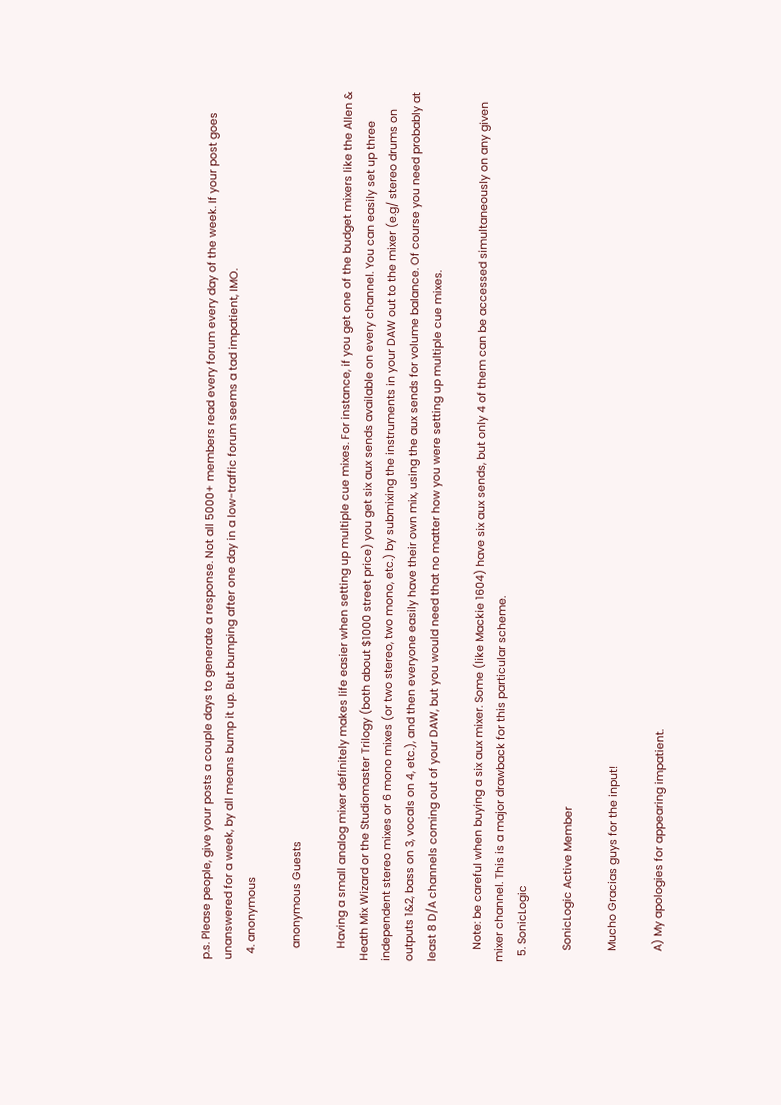p.s. Please people, give your posts a couple days to generate a response. Not all 5000+ members read every forum every day of the week. If your post goes unanswered for a week, by all means bump it up. But bumping after one day in a low-traffic forum seems a tad impatient, IMO.
  4. anonymous

    anonymous Guests

    Having a small analog mixer definitely makes life easier when setting up multiple cue mixes. For instance, if you get one of the budget mixers like the Allen & Heath Mix Wizard or the Studiomaster Trilogy (both about $1000 street price) you get six aux sends available on every channel. You can easily set up three independent stereo mixes or 6 mono mixes (or two stereo, two mono, etc.) by submixing the instruments in your DAW out to the mixer (e.g/ stereo drums on outputs 1&2, bass on 3, vocals on 4, etc.), and then everyone easily have their own mix, using the aux sends for volume balance. Of course you need probably at least 8 D/A channels coming out of your DAW, but you would need that no matter how you were setting up multiple cue mixes.

    Note: be careful when buying a six aux mixer. Some (like Mackie 1604) have six aux sends, but only 4 of them can be accessed simultaneously on any given mixer channel. This is a major drawback for this particular scheme.
  5. SonicLogic

    SonicLogic Active Member

    Mucho Gracias guys for the input!

    A) My apologies for appearing impatient.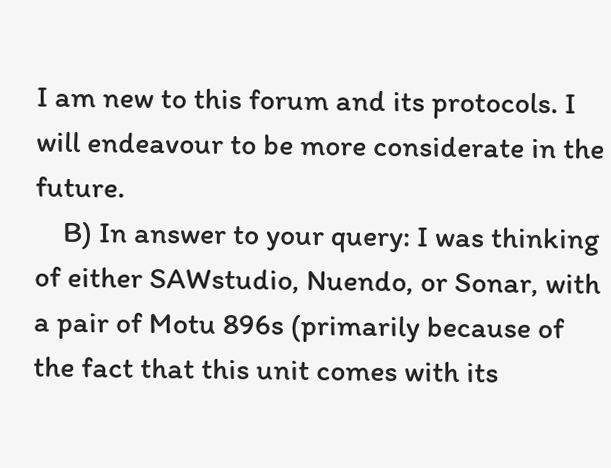I am new to this forum and its protocols. I will endeavour to be more considerate in the future.
    B) In answer to your query: I was thinking of either SAWstudio, Nuendo, or Sonar, with a pair of Motu 896s (primarily because of the fact that this unit comes with its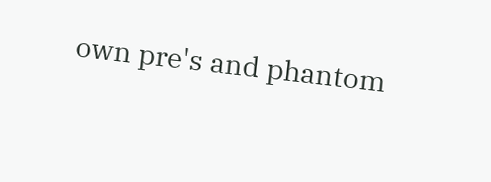own pre's and phantom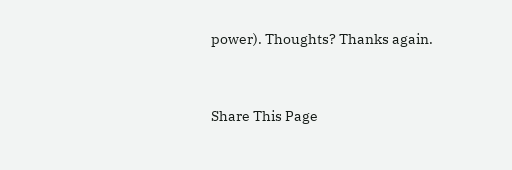power). Thoughts? Thanks again.


Share This Page